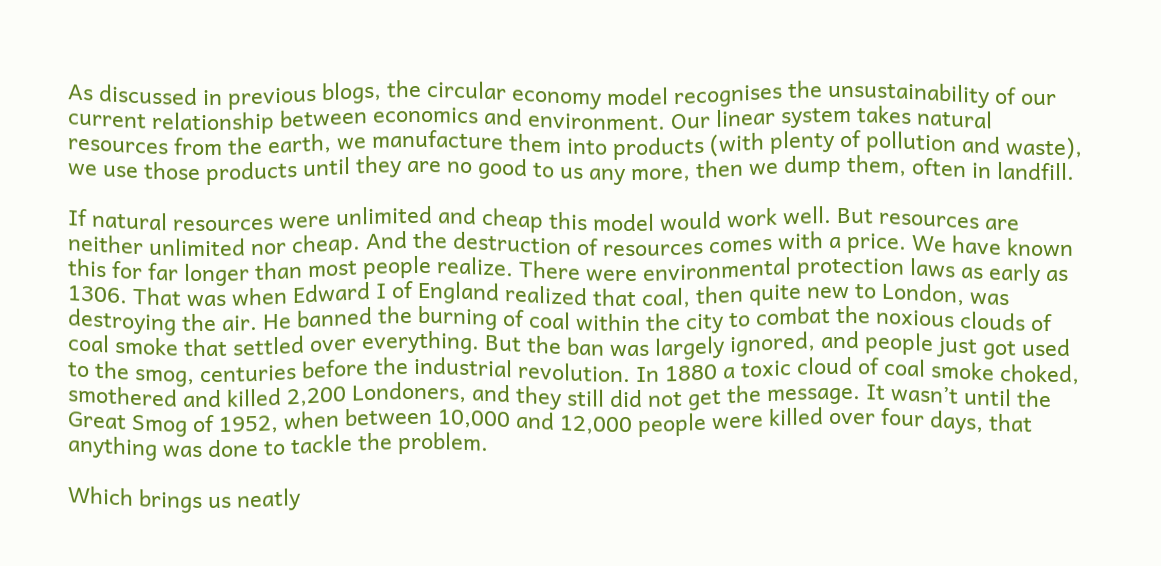As discussed in previous blogs, the circular economy model recognises the unsustainability of our current relationship between economics and environment. Our linear system takes natural resources from the earth, we manufacture them into products (with plenty of pollution and waste), we use those products until they are no good to us any more, then we dump them, often in landfill.

If natural resources were unlimited and cheap this model would work well. But resources are neither unlimited nor cheap. And the destruction of resources comes with a price. We have known this for far longer than most people realize. There were environmental protection laws as early as 1306. That was when Edward I of England realized that coal, then quite new to London, was destroying the air. He banned the burning of coal within the city to combat the noxious clouds of coal smoke that settled over everything. But the ban was largely ignored, and people just got used to the smog, centuries before the industrial revolution. In 1880 a toxic cloud of coal smoke choked, smothered and killed 2,200 Londoners, and they still did not get the message. It wasn’t until the Great Smog of 1952, when between 10,000 and 12,000 people were killed over four days, that anything was done to tackle the problem.

Which brings us neatly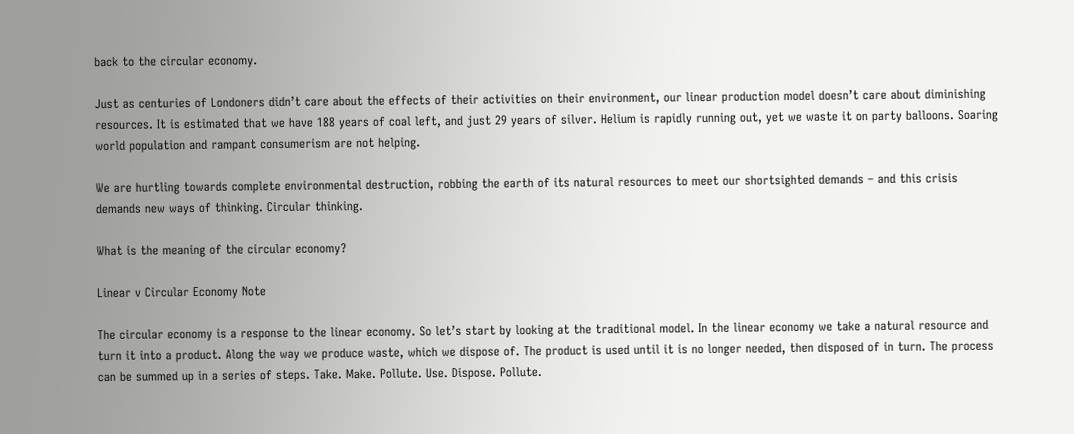back to the circular economy.

Just as centuries of Londoners didn’t care about the effects of their activities on their environment, our linear production model doesn’t care about diminishing resources. It is estimated that we have 188 years of coal left, and just 29 years of silver. Helium is rapidly running out, yet we waste it on party balloons. Soaring world population and rampant consumerism are not helping.

We are hurtling towards complete environmental destruction, robbing the earth of its natural resources to meet our shortsighted demands – and this crisis demands new ways of thinking. Circular thinking.

What is the meaning of the circular economy?

Linear v Circular Economy Note

The circular economy is a response to the linear economy. So let’s start by looking at the traditional model. In the linear economy we take a natural resource and turn it into a product. Along the way we produce waste, which we dispose of. The product is used until it is no longer needed, then disposed of in turn. The process can be summed up in a series of steps. Take. Make. Pollute. Use. Dispose. Pollute.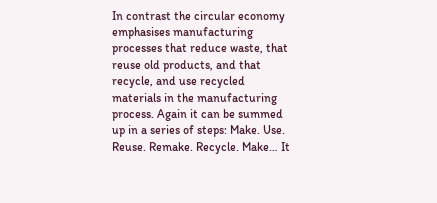In contrast the circular economy emphasises manufacturing processes that reduce waste, that reuse old products, and that recycle, and use recycled materials in the manufacturing process. Again it can be summed up in a series of steps: Make. Use. Reuse. Remake. Recycle. Make… It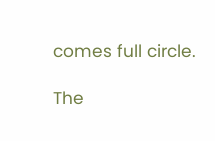comes full circle.

The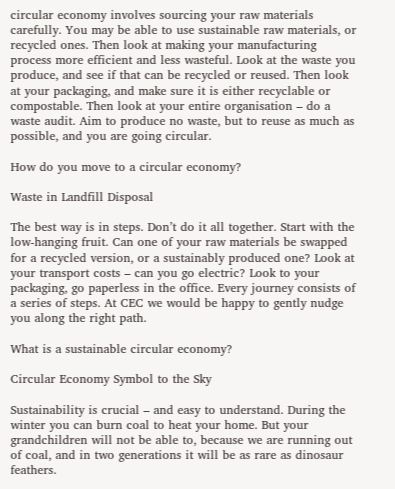circular economy involves sourcing your raw materials carefully. You may be able to use sustainable raw materials, or recycled ones. Then look at making your manufacturing process more efficient and less wasteful. Look at the waste you produce, and see if that can be recycled or reused. Then look at your packaging, and make sure it is either recyclable or compostable. Then look at your entire organisation – do a waste audit. Aim to produce no waste, but to reuse as much as possible, and you are going circular.

How do you move to a circular economy?

Waste in Landfill Disposal

The best way is in steps. Don’t do it all together. Start with the low-hanging fruit. Can one of your raw materials be swapped for a recycled version, or a sustainably produced one? Look at your transport costs – can you go electric? Look to your packaging, go paperless in the office. Every journey consists of a series of steps. At CEC we would be happy to gently nudge you along the right path.

What is a sustainable circular economy?

Circular Economy Symbol to the Sky

Sustainability is crucial – and easy to understand. During the winter you can burn coal to heat your home. But your grandchildren will not be able to, because we are running out of coal, and in two generations it will be as rare as dinosaur feathers.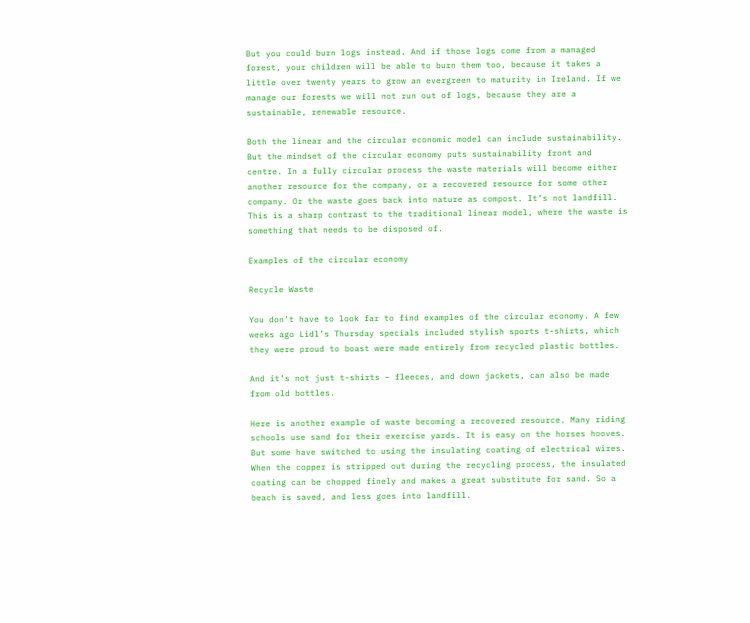But you could burn logs instead. And if those logs come from a managed forest, your children will be able to burn them too, because it takes a little over twenty years to grow an evergreen to maturity in Ireland. If we manage our forests we will not run out of logs, because they are a sustainable, renewable resource.

Both the linear and the circular economic model can include sustainability. But the mindset of the circular economy puts sustainability front and centre. In a fully circular process the waste materials will become either another resource for the company, or a recovered resource for some other company. Or the waste goes back into nature as compost. It’s not landfill. This is a sharp contrast to the traditional linear model, where the waste is something that needs to be disposed of.

Examples of the circular economy

Recycle Waste

You don’t have to look far to find examples of the circular economy. A few weeks ago Lidl’s Thursday specials included stylish sports t-shirts, which they were proud to boast were made entirely from recycled plastic bottles.

And it’s not just t-shirts – fleeces, and down jackets, can also be made from old bottles.

Here is another example of waste becoming a recovered resource. Many riding schools use sand for their exercise yards. It is easy on the horses hooves. But some have switched to using the insulating coating of electrical wires. When the copper is stripped out during the recycling process, the insulated coating can be chopped finely and makes a great substitute for sand. So a beach is saved, and less goes into landfill.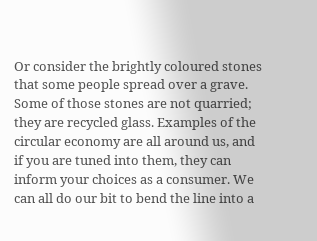Or consider the brightly coloured stones that some people spread over a grave. Some of those stones are not quarried; they are recycled glass. Examples of the circular economy are all around us, and if you are tuned into them, they can inform your choices as a consumer. We can all do our bit to bend the line into a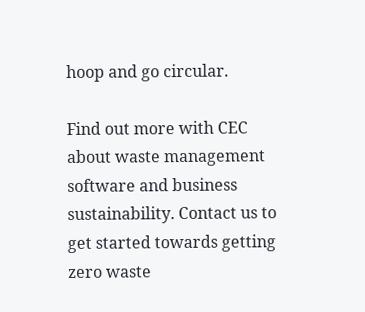hoop and go circular.

Find out more with CEC about waste management software and business sustainability. Contact us to get started towards getting zero waste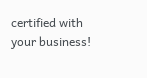certified with your business!